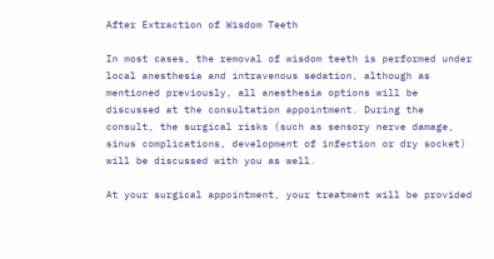After Extraction of Wisdom Teeth

In most cases, the removal of wisdom teeth is performed under local anesthesia and intravenous sedation, although as mentioned previously, all anesthesia options will be discussed at the consultation appointment. During the consult, the surgical risks (such as sensory nerve damage, sinus complications, development of infection or dry socket) will be discussed with you as well.

At your surgical appointment, your treatment will be provided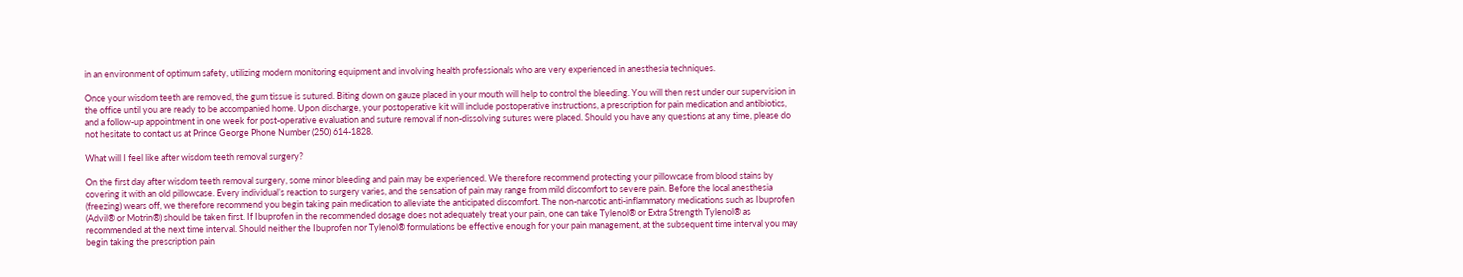in an environment of optimum safety, utilizing modern monitoring equipment and involving health professionals who are very experienced in anesthesia techniques.

Once your wisdom teeth are removed, the gum tissue is sutured. Biting down on gauze placed in your mouth will help to control the bleeding. You will then rest under our supervision in the office until you are ready to be accompanied home. Upon discharge, your postoperative kit will include postoperative instructions, a prescription for pain medication and antibiotics, and a follow-up appointment in one week for post-operative evaluation and suture removal if non-dissolving sutures were placed. Should you have any questions at any time, please do not hesitate to contact us at Prince George Phone Number (250) 614-1828.

What will I feel like after wisdom teeth removal surgery?

On the first day after wisdom teeth removal surgery, some minor bleeding and pain may be experienced. We therefore recommend protecting your pillowcase from blood stains by covering it with an old pillowcase. Every individual’s reaction to surgery varies, and the sensation of pain may range from mild discomfort to severe pain. Before the local anesthesia (freezing) wears off, we therefore recommend you begin taking pain medication to alleviate the anticipated discomfort. The non-narcotic anti-inflammatory medications such as Ibuprofen (Advil® or Motrin®) should be taken first. If Ibuprofen in the recommended dosage does not adequately treat your pain, one can take Tylenol® or Extra Strength Tylenol® as recommended at the next time interval. Should neither the Ibuprofen nor Tylenol® formulations be effective enough for your pain management, at the subsequent time interval you may begin taking the prescription pain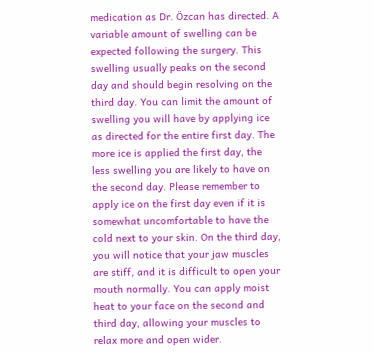medication as Dr. Özcan has directed. A variable amount of swelling can be expected following the surgery. This swelling usually peaks on the second day and should begin resolving on the third day. You can limit the amount of swelling you will have by applying ice as directed for the entire first day. The more ice is applied the first day, the less swelling you are likely to have on the second day. Please remember to apply ice on the first day even if it is somewhat uncomfortable to have the cold next to your skin. On the third day, you will notice that your jaw muscles are stiff, and it is difficult to open your mouth normally. You can apply moist heat to your face on the second and third day, allowing your muscles to relax more and open wider.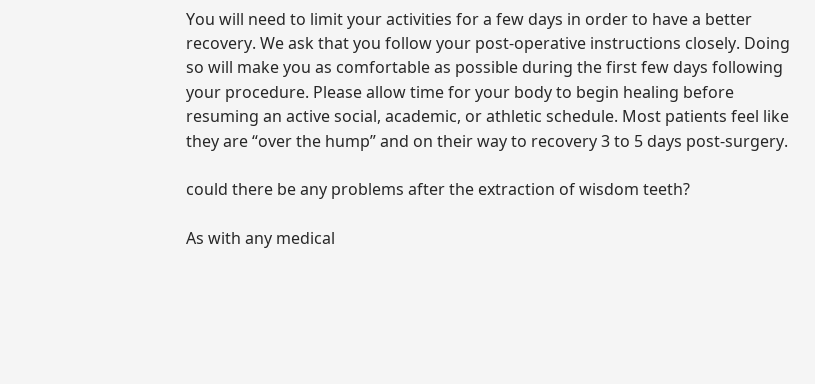You will need to limit your activities for a few days in order to have a better recovery. We ask that you follow your post-operative instructions closely. Doing so will make you as comfortable as possible during the first few days following your procedure. Please allow time for your body to begin healing before resuming an active social, academic, or athletic schedule. Most patients feel like they are “over the hump” and on their way to recovery 3 to 5 days post-surgery.

could there be any problems after the extraction of wisdom teeth?

As with any medical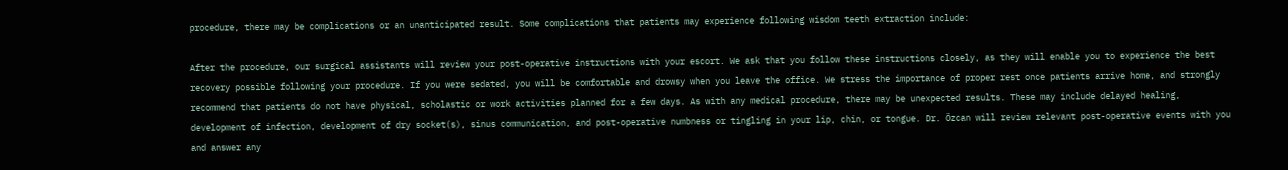procedure, there may be complications or an unanticipated result. Some complications that patients may experience following wisdom teeth extraction include:

After the procedure, our surgical assistants will review your post-operative instructions with your escort. We ask that you follow these instructions closely, as they will enable you to experience the best recovery possible following your procedure. If you were sedated, you will be comfortable and drowsy when you leave the office. We stress the importance of proper rest once patients arrive home, and strongly recommend that patients do not have physical, scholastic or work activities planned for a few days. As with any medical procedure, there may be unexpected results. These may include delayed healing, development of infection, development of dry socket(s), sinus communication, and post-operative numbness or tingling in your lip, chin, or tongue. Dr. Özcan will review relevant post-operative events with you and answer any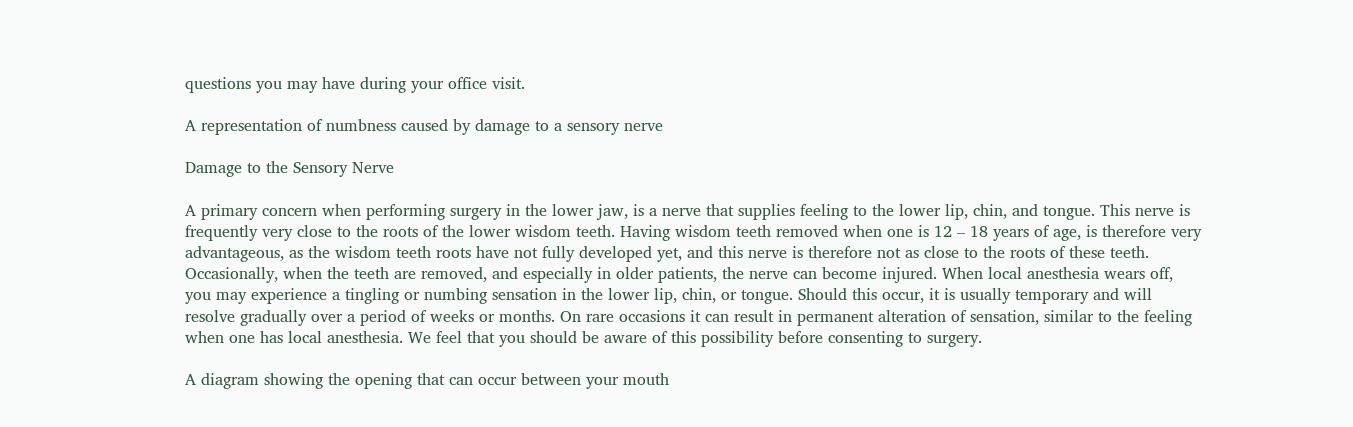questions you may have during your office visit.

A representation of numbness caused by damage to a sensory nerve

Damage to the Sensory Nerve

A primary concern when performing surgery in the lower jaw, is a nerve that supplies feeling to the lower lip, chin, and tongue. This nerve is frequently very close to the roots of the lower wisdom teeth. Having wisdom teeth removed when one is 12 – 18 years of age, is therefore very advantageous, as the wisdom teeth roots have not fully developed yet, and this nerve is therefore not as close to the roots of these teeth. Occasionally, when the teeth are removed, and especially in older patients, the nerve can become injured. When local anesthesia wears off, you may experience a tingling or numbing sensation in the lower lip, chin, or tongue. Should this occur, it is usually temporary and will resolve gradually over a period of weeks or months. On rare occasions it can result in permanent alteration of sensation, similar to the feeling when one has local anesthesia. We feel that you should be aware of this possibility before consenting to surgery.

A diagram showing the opening that can occur between your mouth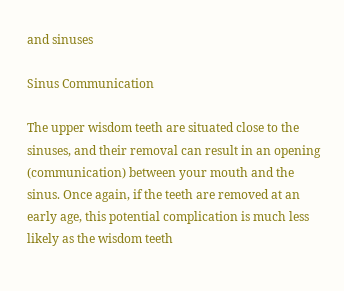and sinuses

Sinus Communication

The upper wisdom teeth are situated close to the sinuses, and their removal can result in an opening (communication) between your mouth and the sinus. Once again, if the teeth are removed at an early age, this potential complication is much less likely as the wisdom teeth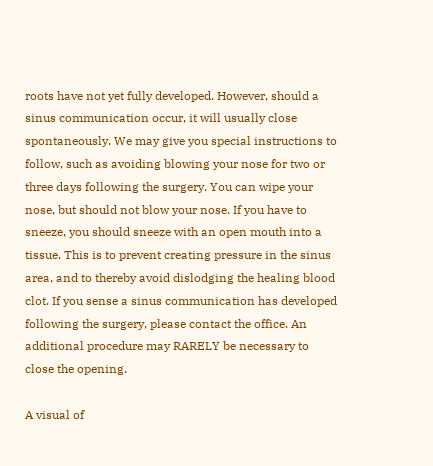roots have not yet fully developed. However, should a sinus communication occur, it will usually close spontaneously. We may give you special instructions to follow, such as avoiding blowing your nose for two or three days following the surgery. You can wipe your nose, but should not blow your nose. If you have to sneeze, you should sneeze with an open mouth into a tissue. This is to prevent creating pressure in the sinus area, and to thereby avoid dislodging the healing blood clot. If you sense a sinus communication has developed following the surgery, please contact the office. An additional procedure may RARELY be necessary to close the opening.

A visual of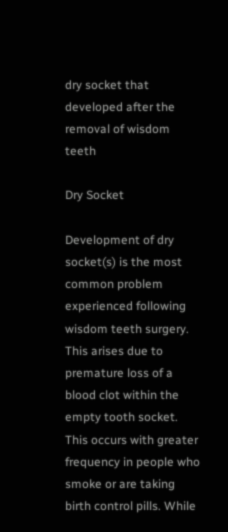dry socket that developed after the removal of wisdom teeth

Dry Socket

Development of dry socket(s) is the most common problem experienced following wisdom teeth surgery. This arises due to premature loss of a blood clot within the empty tooth socket. This occurs with greater frequency in people who smoke or are taking birth control pills. While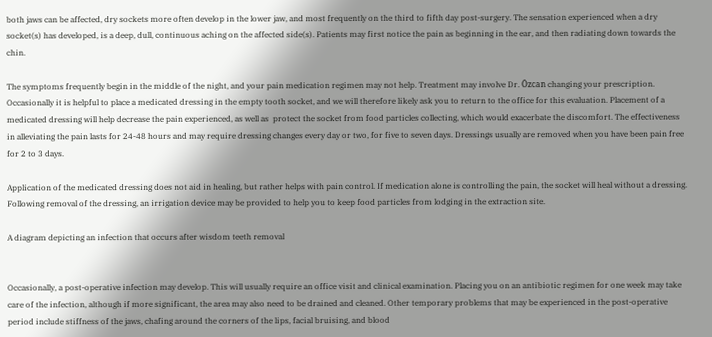both jaws can be affected, dry sockets more often develop in the lower jaw, and most frequently on the third to fifth day post-surgery. The sensation experienced when a dry socket(s) has developed, is a deep, dull, continuous aching on the affected side(s). Patients may first notice the pain as beginning in the ear, and then radiating down towards the chin.

The symptoms frequently begin in the middle of the night, and your pain medication regimen may not help. Treatment may involve Dr. Özcan changing your prescription. Occasionally it is helpful to place a medicated dressing in the empty tooth socket, and we will therefore likely ask you to return to the office for this evaluation. Placement of a medicated dressing will help decrease the pain experienced, as well as  protect the socket from food particles collecting, which would exacerbate the discomfort. The effectiveness in alleviating the pain lasts for 24-48 hours and may require dressing changes every day or two, for five to seven days. Dressings usually are removed when you have been pain free for 2 to 3 days.

Application of the medicated dressing does not aid in healing, but rather helps with pain control. If medication alone is controlling the pain, the socket will heal without a dressing. Following removal of the dressing, an irrigation device may be provided to help you to keep food particles from lodging in the extraction site.

A diagram depicting an infection that occurs after wisdom teeth removal


Occasionally, a post-operative infection may develop. This will usually require an office visit and clinical examination. Placing you on an antibiotic regimen for one week may take care of the infection, although if more significant, the area may also need to be drained and cleaned. Other temporary problems that may be experienced in the post-operative period include stiffness of the jaws, chafing around the corners of the lips, facial bruising, and blood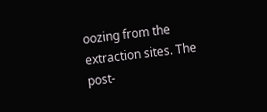oozing from the extraction sites. The post-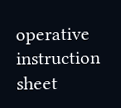operative instruction sheet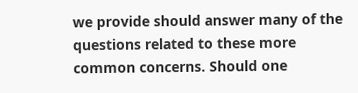we provide should answer many of the questions related to these more common concerns. Should one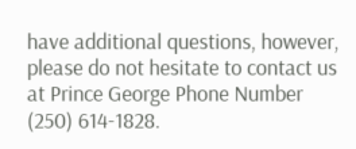have additional questions, however, please do not hesitate to contact us at Prince George Phone Number (250) 614-1828.